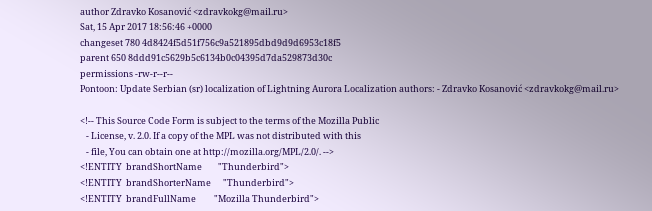author Zdravko Kosanović <zdravkokg@mail.ru>
Sat, 15 Apr 2017 18:56:46 +0000
changeset 780 4d8424f5d51f756c9a521895dbd9d9d6953c18f5
parent 650 8ddd91c5629b5c6134b0c04395d7da529873d30c
permissions -rw-r--r--
Pontoon: Update Serbian (sr) localization of Lightning Aurora Localization authors: - Zdravko Kosanović <zdravkokg@mail.ru>

<!-- This Source Code Form is subject to the terms of the Mozilla Public
   - License, v. 2.0. If a copy of the MPL was not distributed with this
   - file, You can obtain one at http://mozilla.org/MPL/2.0/. -->
<!ENTITY  brandShortName        "Thunderbird">
<!ENTITY  brandShorterName      "Thunderbird">
<!ENTITY  brandFullName         "Mozilla Thunderbird">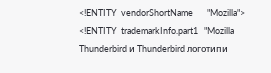<!ENTITY  vendorShortName       "Mozilla">
<!ENTITY  trademarkInfo.part1   "Mozilla Thunderbird и Thunderbird логотипи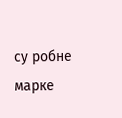су робне марке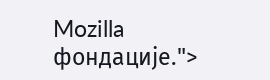Mozilla фондације.">